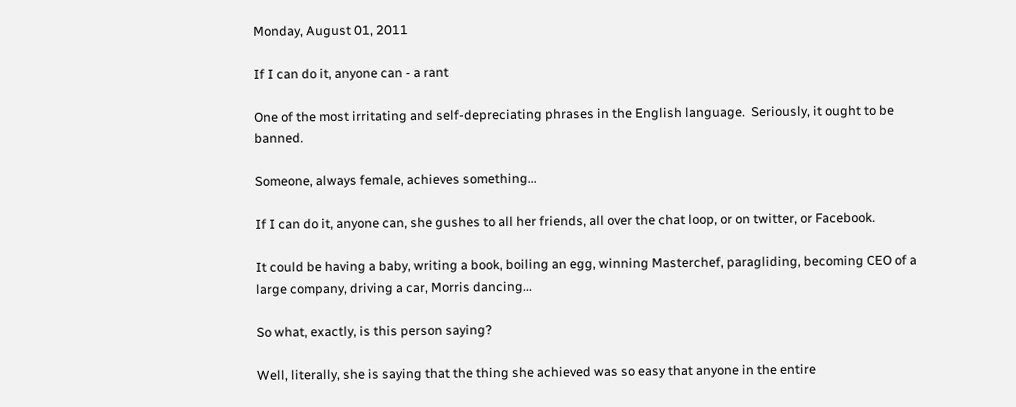Monday, August 01, 2011

If I can do it, anyone can - a rant

One of the most irritating and self-depreciating phrases in the English language.  Seriously, it ought to be banned.

Someone, always female, achieves something...

If I can do it, anyone can, she gushes to all her friends, all over the chat loop, or on twitter, or Facebook.

It could be having a baby, writing a book, boiling an egg, winning Masterchef, paragliding, becoming CEO of a large company, driving a car, Morris dancing...

So what, exactly, is this person saying?

Well, literally, she is saying that the thing she achieved was so easy that anyone in the entire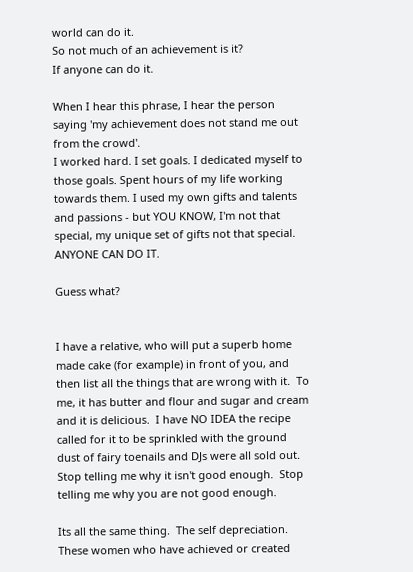world can do it.
So not much of an achievement is it?
If anyone can do it.

When I hear this phrase, I hear the person saying 'my achievement does not stand me out from the crowd'.
I worked hard. I set goals. I dedicated myself to those goals. Spent hours of my life working towards them. I used my own gifts and talents and passions - but YOU KNOW, I'm not that special, my unique set of gifts not that special. ANYONE CAN DO IT.

Guess what?


I have a relative, who will put a superb home made cake (for example) in front of you, and then list all the things that are wrong with it.  To me, it has butter and flour and sugar and cream and it is delicious.  I have NO IDEA the recipe called for it to be sprinkled with the ground dust of fairy toenails and DJs were all sold out.  Stop telling me why it isn't good enough.  Stop telling me why you are not good enough.

Its all the same thing.  The self depreciation.  These women who have achieved or created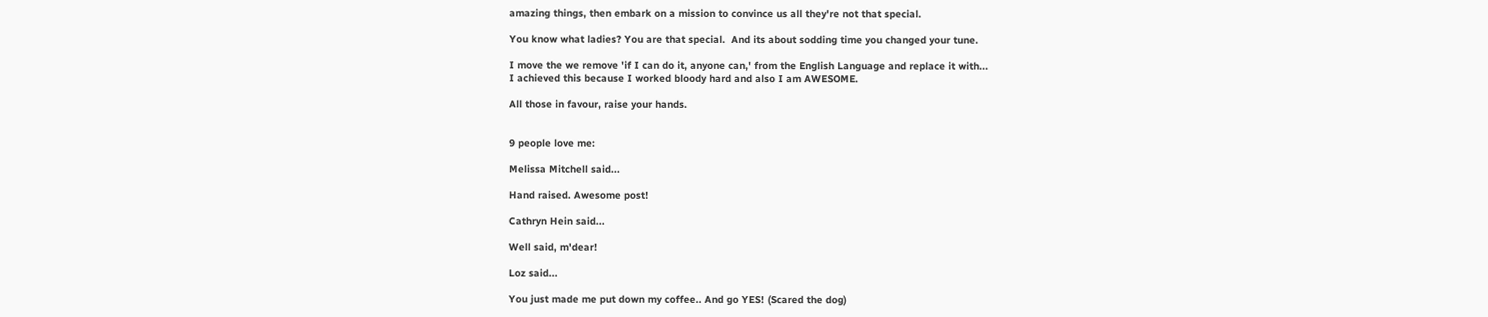amazing things, then embark on a mission to convince us all they're not that special.

You know what ladies? You are that special.  And its about sodding time you changed your tune.

I move the we remove 'if I can do it, anyone can,' from the English Language and replace it with...
I achieved this because I worked bloody hard and also I am AWESOME.

All those in favour, raise your hands.


9 people love me:

Melissa Mitchell said...

Hand raised. Awesome post!

Cathryn Hein said...

Well said, m'dear!

Loz said...

You just made me put down my coffee.. And go YES! (Scared the dog)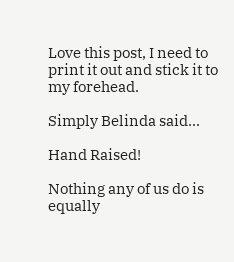Love this post, I need to print it out and stick it to my forehead.

Simply Belinda said...

Hand Raised!

Nothing any of us do is equally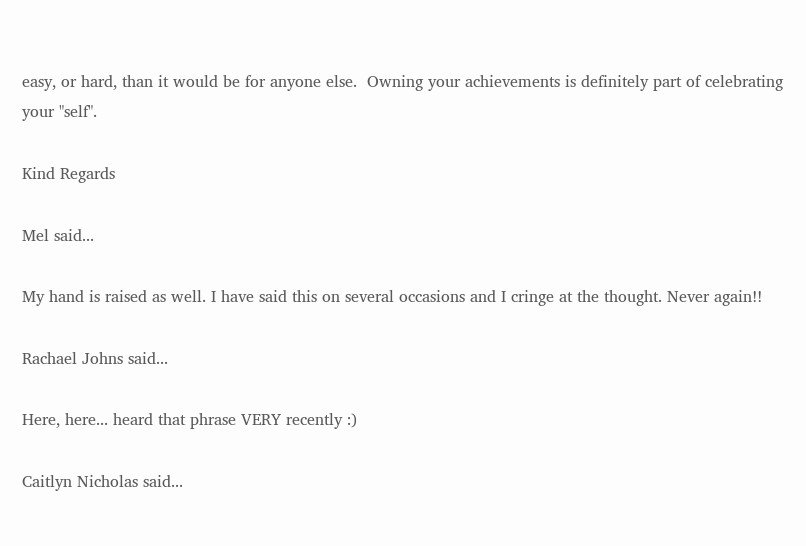easy, or hard, than it would be for anyone else.  Owning your achievements is definitely part of celebrating your "self".

Kind Regards

Mel said...

My hand is raised as well. I have said this on several occasions and I cringe at the thought. Never again!!

Rachael Johns said...

Here, here... heard that phrase VERY recently :)

Caitlyn Nicholas said...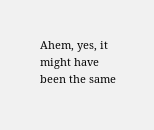Ahem, yes, it might have been the same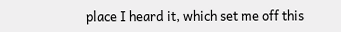place I heard it, which set me off this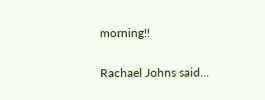morning!!

Rachael Johns said...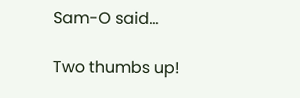Sam-O said...

Two thumbs up!